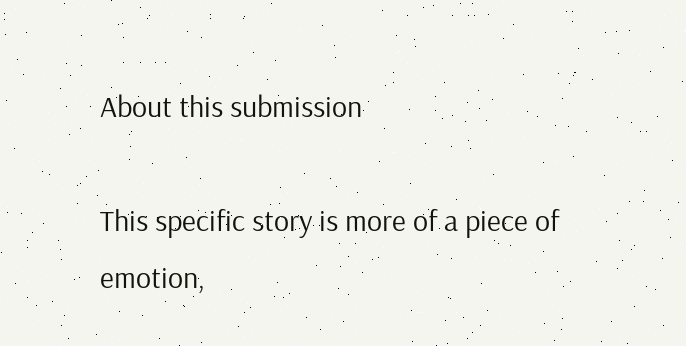About this submission

This specific story is more of a piece of emotion,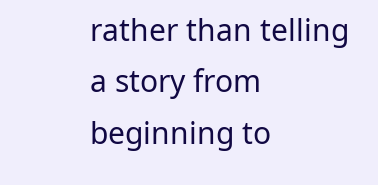rather than telling a story from beginning to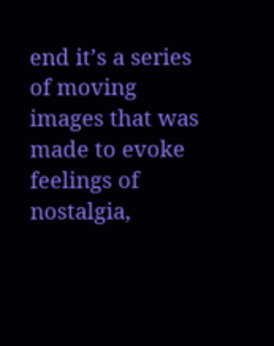end it’s a series of moving images that was made to evoke feelings of nostalgia,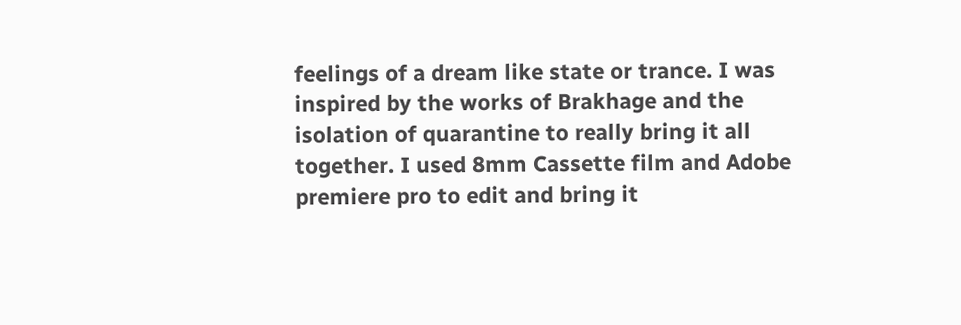feelings of a dream like state or trance. I was inspired by the works of Brakhage and the isolation of quarantine to really bring it all together. I used 8mm Cassette film and Adobe premiere pro to edit and bring it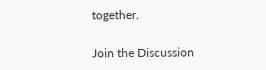together.

Join the Discussion